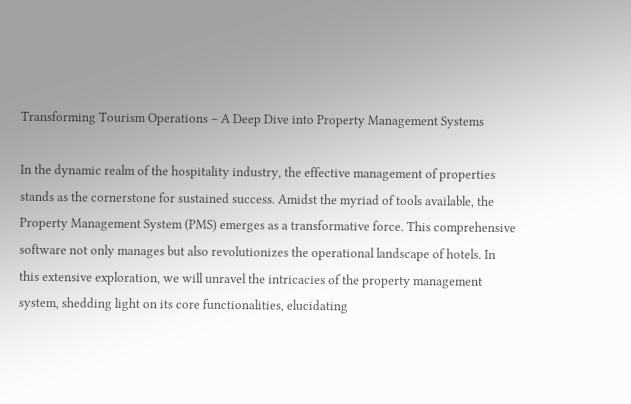Transforming Tourism Operations – A Deep Dive into Property Management Systems

In the dynamic realm of the hospitality industry, the effective management of properties stands as the cornerstone for sustained success. Amidst the myriad of tools available, the Property Management System (PMS) emerges as a transformative force. This comprehensive software not only manages but also revolutionizes the operational landscape of hotels. In this extensive exploration, we will unravel the intricacies of the property management system, shedding light on its core functionalities, elucidating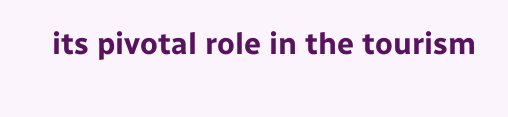its pivotal role in the tourism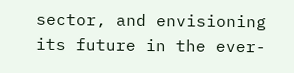sector, and envisioning its future in the ever-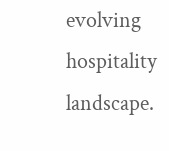evolving hospitality landscape.